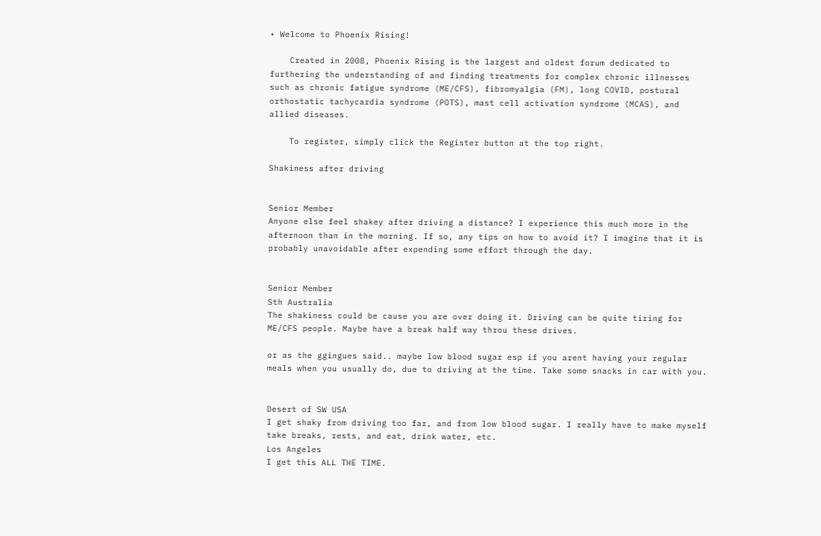• Welcome to Phoenix Rising!

    Created in 2008, Phoenix Rising is the largest and oldest forum dedicated to furthering the understanding of and finding treatments for complex chronic illnesses such as chronic fatigue syndrome (ME/CFS), fibromyalgia (FM), long COVID, postural orthostatic tachycardia syndrome (POTS), mast cell activation syndrome (MCAS), and allied diseases.

    To register, simply click the Register button at the top right.

Shakiness after driving


Senior Member
Anyone else feel shakey after driving a distance? I experience this much more in the afternoon than in the morning. If so, any tips on how to avoid it? I imagine that it is probably unavoidable after expending some effort through the day.


Senior Member
Sth Australia
The shakiness could be cause you are over doing it. Driving can be quite tiring for ME/CFS people. Maybe have a break half way throu these drives.

or as the ggingues said.. maybe low blood sugar esp if you arent having your regular meals when you usually do, due to driving at the time. Take some snacks in car with you.


Desert of SW USA
I get shaky from driving too far, and from low blood sugar. I really have to make myself take breaks, rests, and eat, drink water, etc.
Los Angeles
I get this ALL THE TIME.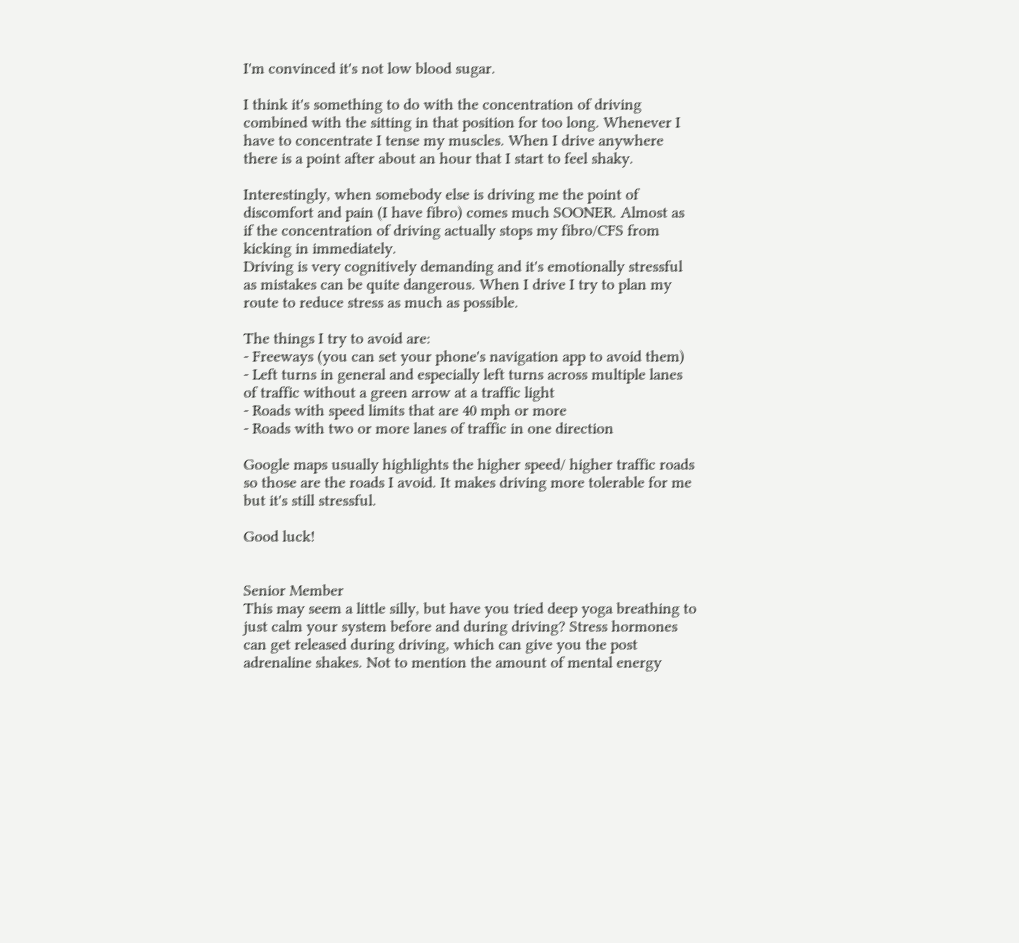I'm convinced it's not low blood sugar.

I think it's something to do with the concentration of driving combined with the sitting in that position for too long. Whenever I have to concentrate I tense my muscles. When I drive anywhere there is a point after about an hour that I start to feel shaky.

Interestingly, when somebody else is driving me the point of discomfort and pain (I have fibro) comes much SOONER. Almost as if the concentration of driving actually stops my fibro/CFS from kicking in immediately.
Driving is very cognitively demanding and it's emotionally stressful as mistakes can be quite dangerous. When I drive I try to plan my route to reduce stress as much as possible.

The things I try to avoid are:
- Freeways (you can set your phone's navigation app to avoid them)
- Left turns in general and especially left turns across multiple lanes of traffic without a green arrow at a traffic light
- Roads with speed limits that are 40 mph or more
- Roads with two or more lanes of traffic in one direction

Google maps usually highlights the higher speed/ higher traffic roads so those are the roads I avoid. It makes driving more tolerable for me but it's still stressful.

Good luck!


Senior Member
This may seem a little silly, but have you tried deep yoga breathing to just calm your system before and during driving? Stress hormones can get released during driving, which can give you the post adrenaline shakes. Not to mention the amount of mental energy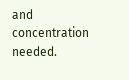and concentration needed.